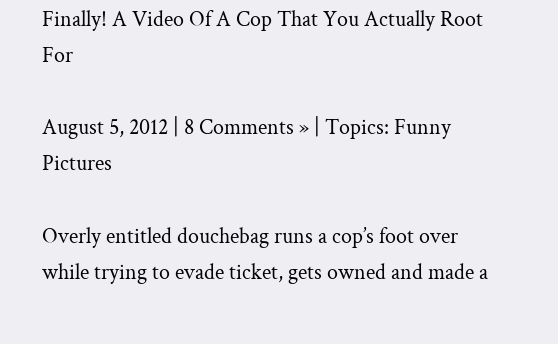Finally! A Video Of A Cop That You Actually Root For

August 5, 2012 | 8 Comments » | Topics: Funny Pictures

Overly entitled douchebag runs a cop’s foot over while trying to evade ticket, gets owned and made a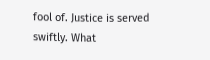fool of. Justice is served swiftly. What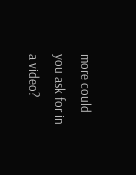more could you ask for in a video?